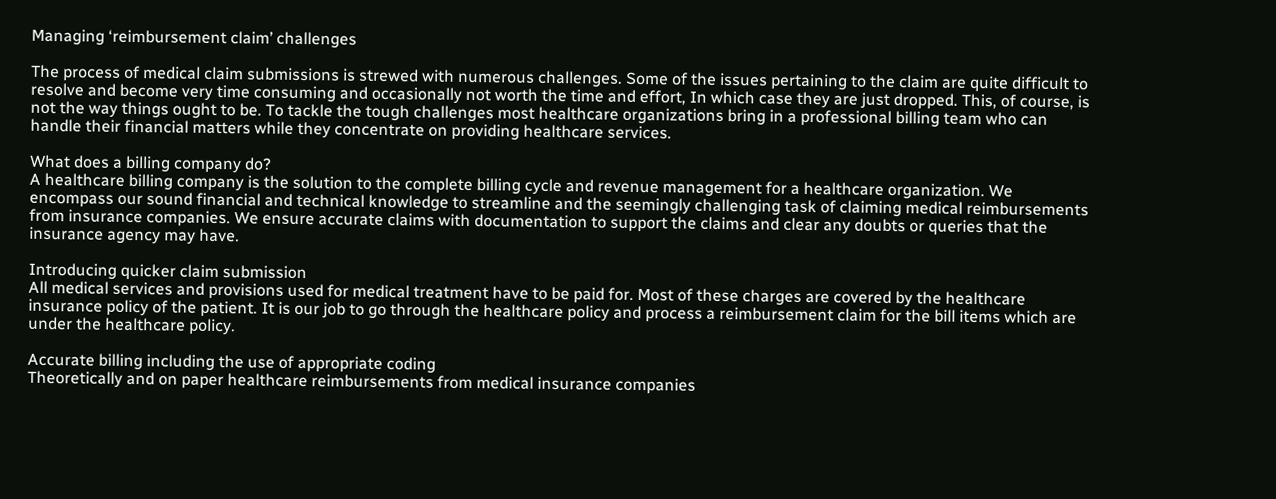Managing ‘reimbursement claim’ challenges

The process of medical claim submissions is strewed with numerous challenges. Some of the issues pertaining to the claim are quite difficult to resolve and become very time consuming and occasionally not worth the time and effort, In which case they are just dropped. This, of course, is not the way things ought to be. To tackle the tough challenges most healthcare organizations bring in a professional billing team who can handle their financial matters while they concentrate on providing healthcare services.

What does a billing company do?
A healthcare billing company is the solution to the complete billing cycle and revenue management for a healthcare organization. We encompass our sound financial and technical knowledge to streamline and the seemingly challenging task of claiming medical reimbursements from insurance companies. We ensure accurate claims with documentation to support the claims and clear any doubts or queries that the insurance agency may have.

Introducing quicker claim submission
All medical services and provisions used for medical treatment have to be paid for. Most of these charges are covered by the healthcare insurance policy of the patient. It is our job to go through the healthcare policy and process a reimbursement claim for the bill items which are under the healthcare policy.

Accurate billing including the use of appropriate coding
Theoretically and on paper healthcare reimbursements from medical insurance companies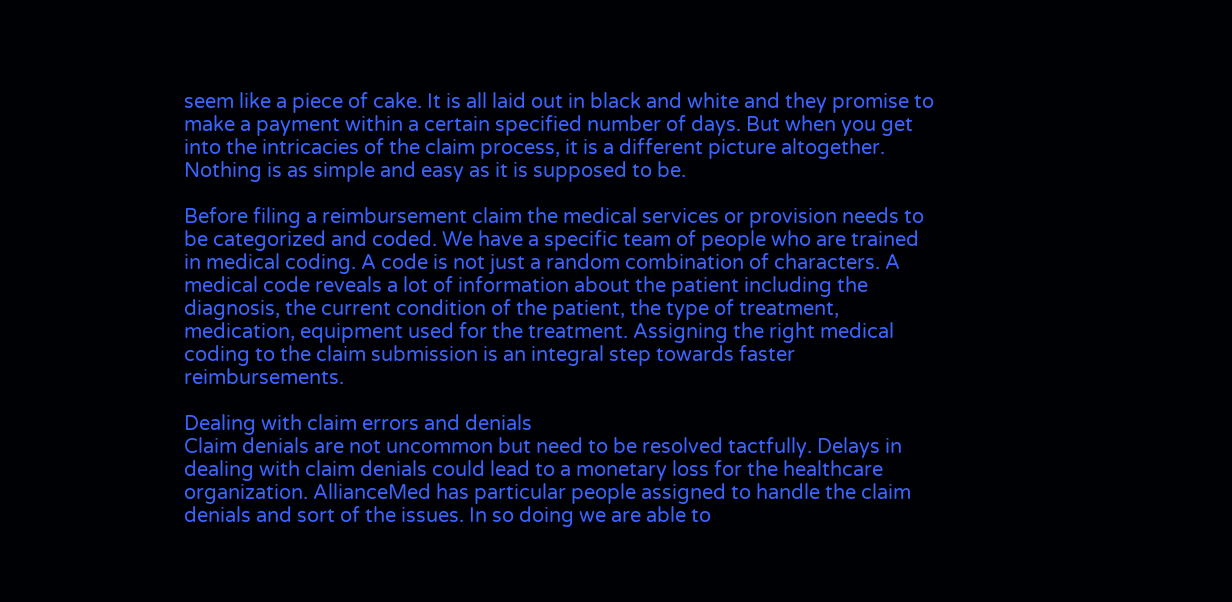seem like a piece of cake. It is all laid out in black and white and they promise to make a payment within a certain specified number of days. But when you get into the intricacies of the claim process, it is a different picture altogether. Nothing is as simple and easy as it is supposed to be.

Before filing a reimbursement claim the medical services or provision needs to be categorized and coded. We have a specific team of people who are trained in medical coding. A code is not just a random combination of characters. A medical code reveals a lot of information about the patient including the diagnosis, the current condition of the patient, the type of treatment, medication, equipment used for the treatment. Assigning the right medical coding to the claim submission is an integral step towards faster reimbursements.

Dealing with claim errors and denials
Claim denials are not uncommon but need to be resolved tactfully. Delays in dealing with claim denials could lead to a monetary loss for the healthcare organization. AllianceMed has particular people assigned to handle the claim denials and sort of the issues. In so doing we are able to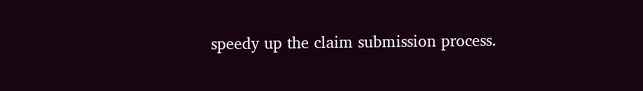speedy up the claim submission process.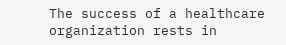The success of a healthcare organization rests in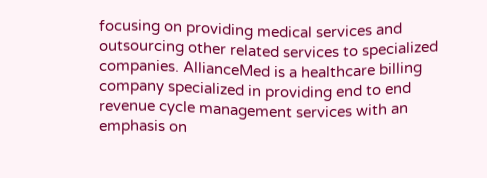focusing on providing medical services and outsourcing other related services to specialized companies. AllianceMed is a healthcare billing company specialized in providing end to end revenue cycle management services with an emphasis on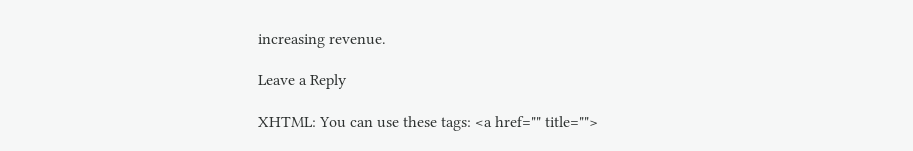increasing revenue.

Leave a Reply

XHTML: You can use these tags: <a href="" title="">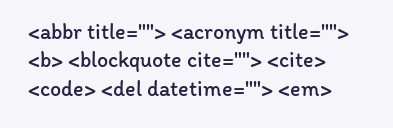<abbr title=""> <acronym title=""> <b> <blockquote cite=""> <cite> <code> <del datetime=""> <em>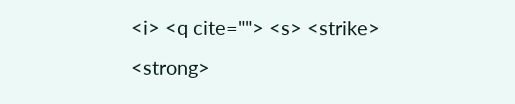<i> <q cite=""> <s> <strike> <strong>